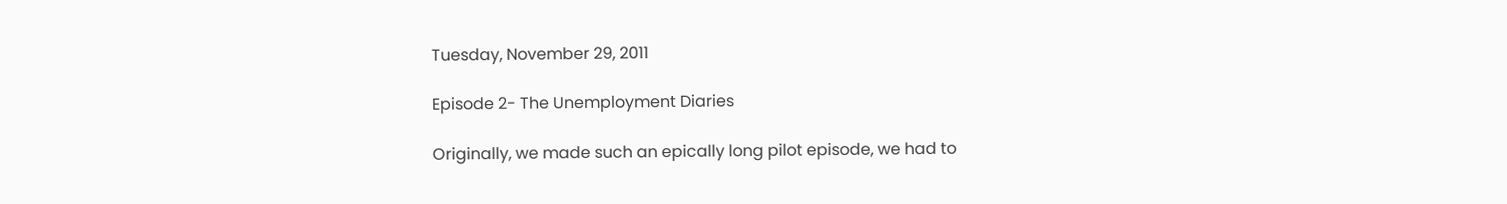Tuesday, November 29, 2011

Episode 2- The Unemployment Diaries

Originally, we made such an epically long pilot episode, we had to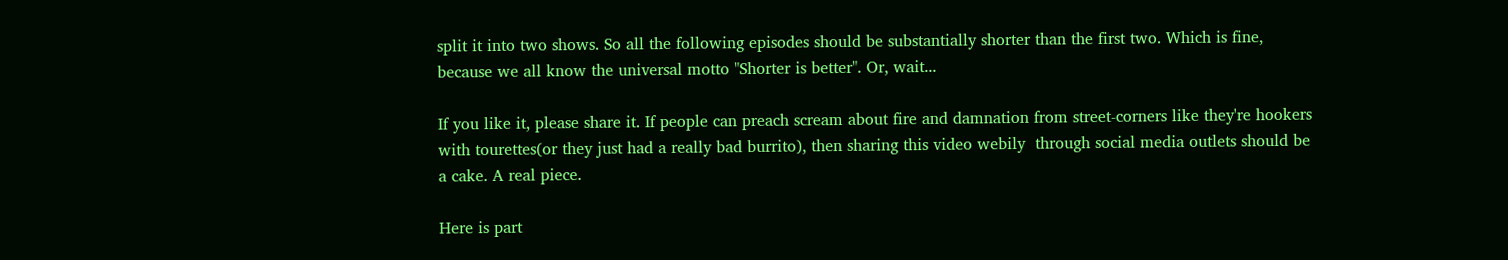split it into two shows. So all the following episodes should be substantially shorter than the first two. Which is fine, because we all know the universal motto "Shorter is better". Or, wait...

If you like it, please share it. If people can preach scream about fire and damnation from street-corners like they're hookers with tourettes(or they just had a really bad burrito), then sharing this video webily  through social media outlets should be a cake. A real piece.

Here is part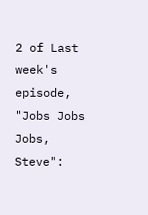2 of Last week's episode, "Jobs Jobs Jobs, Steve":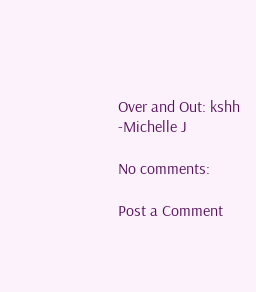Over and Out: kshh
-Michelle J

No comments:

Post a Comment